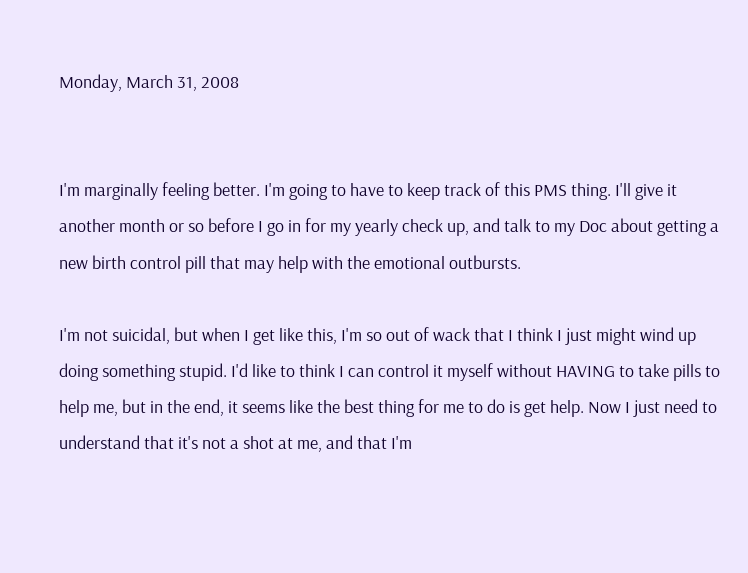Monday, March 31, 2008


I'm marginally feeling better. I'm going to have to keep track of this PMS thing. I'll give it another month or so before I go in for my yearly check up, and talk to my Doc about getting a new birth control pill that may help with the emotional outbursts.

I'm not suicidal, but when I get like this, I'm so out of wack that I think I just might wind up doing something stupid. I'd like to think I can control it myself without HAVING to take pills to help me, but in the end, it seems like the best thing for me to do is get help. Now I just need to understand that it's not a shot at me, and that I'm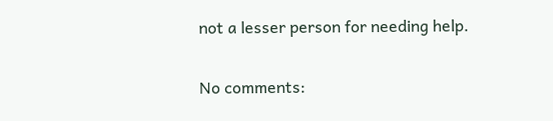not a lesser person for needing help.

No comments: